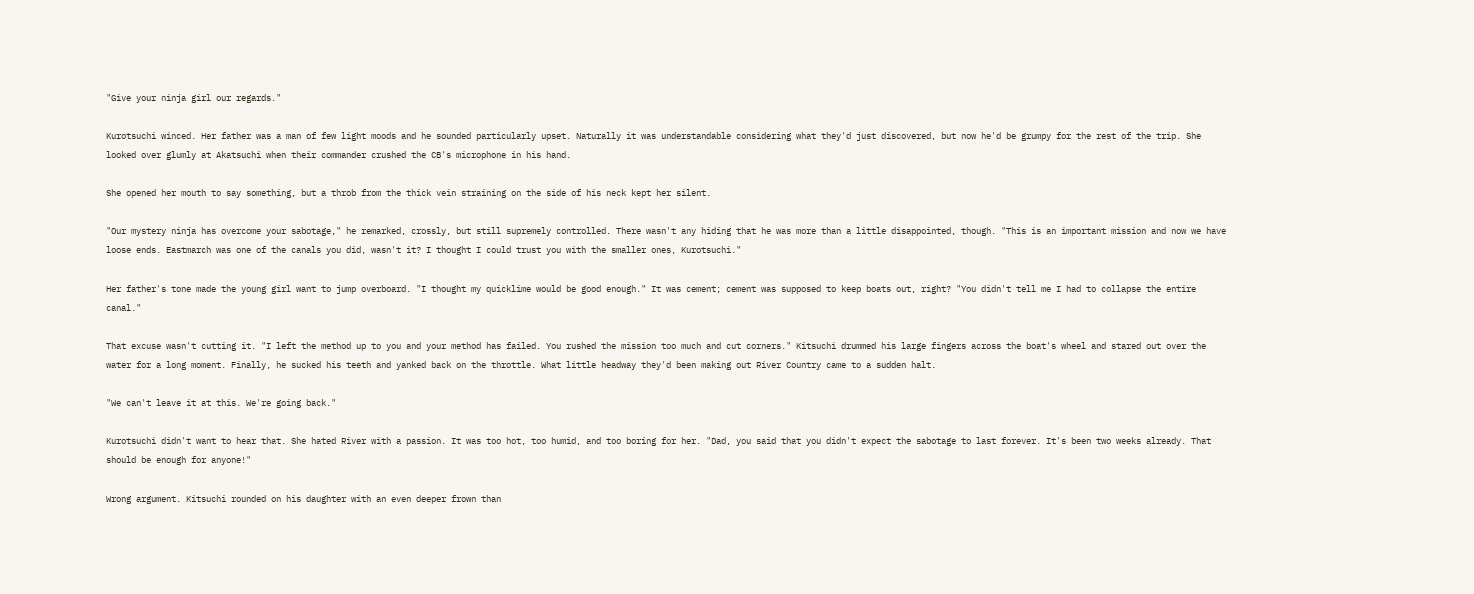"Give your ninja girl our regards."

Kurotsuchi winced. Her father was a man of few light moods and he sounded particularly upset. Naturally it was understandable considering what they'd just discovered, but now he'd be grumpy for the rest of the trip. She looked over glumly at Akatsuchi when their commander crushed the CB's microphone in his hand.

She opened her mouth to say something, but a throb from the thick vein straining on the side of his neck kept her silent.

"Our mystery ninja has overcome your sabotage," he remarked, crossly, but still supremely controlled. There wasn't any hiding that he was more than a little disappointed, though. "This is an important mission and now we have loose ends. Eastmarch was one of the canals you did, wasn't it? I thought I could trust you with the smaller ones, Kurotsuchi."

Her father's tone made the young girl want to jump overboard. "I thought my quicklime would be good enough." It was cement; cement was supposed to keep boats out, right? "You didn't tell me I had to collapse the entire canal."

That excuse wasn't cutting it. "I left the method up to you and your method has failed. You rushed the mission too much and cut corners." Kitsuchi drummed his large fingers across the boat's wheel and stared out over the water for a long moment. Finally, he sucked his teeth and yanked back on the throttle. What little headway they'd been making out River Country came to a sudden halt.

"We can't leave it at this. We're going back."

Kurotsuchi didn't want to hear that. She hated River with a passion. It was too hot, too humid, and too boring for her. "Dad, you said that you didn't expect the sabotage to last forever. It's been two weeks already. That should be enough for anyone!"

Wrong argument. Kitsuchi rounded on his daughter with an even deeper frown than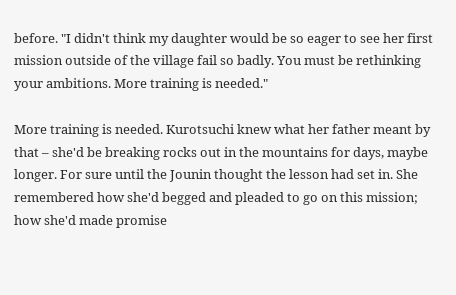before. "I didn't think my daughter would be so eager to see her first mission outside of the village fail so badly. You must be rethinking your ambitions. More training is needed."

More training is needed. Kurotsuchi knew what her father meant by that – she'd be breaking rocks out in the mountains for days, maybe longer. For sure until the Jounin thought the lesson had set in. She remembered how she'd begged and pleaded to go on this mission; how she'd made promise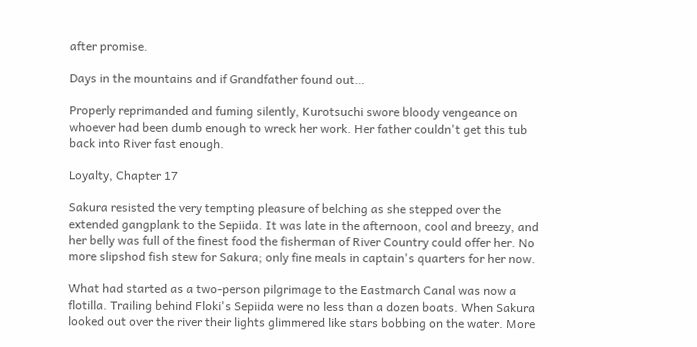after promise.

Days in the mountains and if Grandfather found out…

Properly reprimanded and fuming silently, Kurotsuchi swore bloody vengeance on whoever had been dumb enough to wreck her work. Her father couldn't get this tub back into River fast enough.

Loyalty, Chapter 17

Sakura resisted the very tempting pleasure of belching as she stepped over the extended gangplank to the Sepiida. It was late in the afternoon, cool and breezy, and her belly was full of the finest food the fisherman of River Country could offer her. No more slipshod fish stew for Sakura; only fine meals in captain's quarters for her now.

What had started as a two-person pilgrimage to the Eastmarch Canal was now a flotilla. Trailing behind Floki's Sepiida were no less than a dozen boats. When Sakura looked out over the river their lights glimmered like stars bobbing on the water. More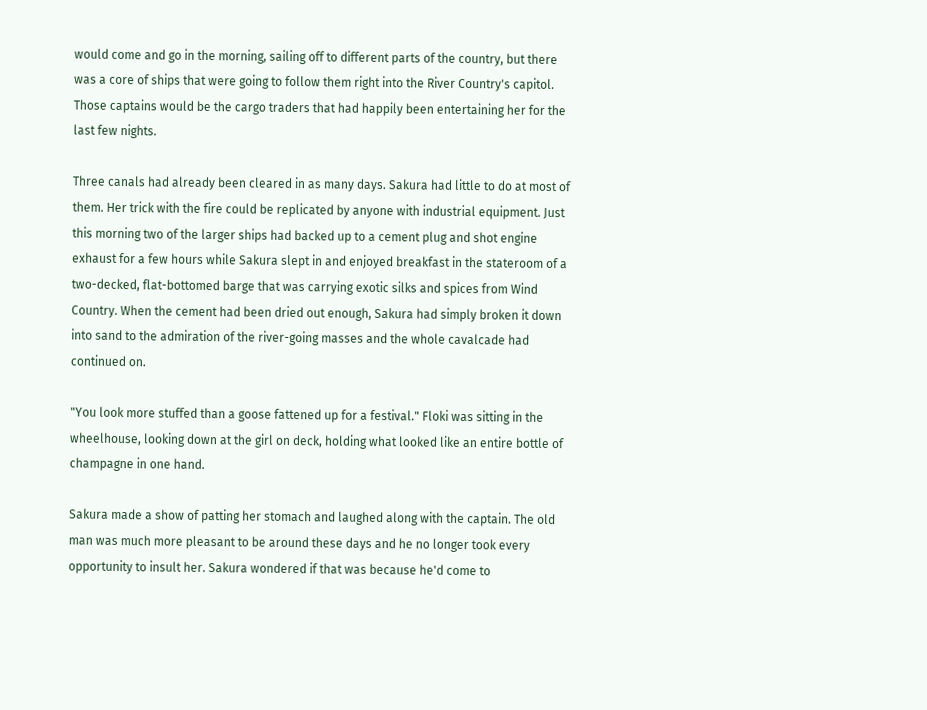would come and go in the morning, sailing off to different parts of the country, but there was a core of ships that were going to follow them right into the River Country's capitol. Those captains would be the cargo traders that had happily been entertaining her for the last few nights.

Three canals had already been cleared in as many days. Sakura had little to do at most of them. Her trick with the fire could be replicated by anyone with industrial equipment. Just this morning two of the larger ships had backed up to a cement plug and shot engine exhaust for a few hours while Sakura slept in and enjoyed breakfast in the stateroom of a two-decked, flat-bottomed barge that was carrying exotic silks and spices from Wind Country. When the cement had been dried out enough, Sakura had simply broken it down into sand to the admiration of the river-going masses and the whole cavalcade had continued on.

"You look more stuffed than a goose fattened up for a festival." Floki was sitting in the wheelhouse, looking down at the girl on deck, holding what looked like an entire bottle of champagne in one hand.

Sakura made a show of patting her stomach and laughed along with the captain. The old man was much more pleasant to be around these days and he no longer took every opportunity to insult her. Sakura wondered if that was because he'd come to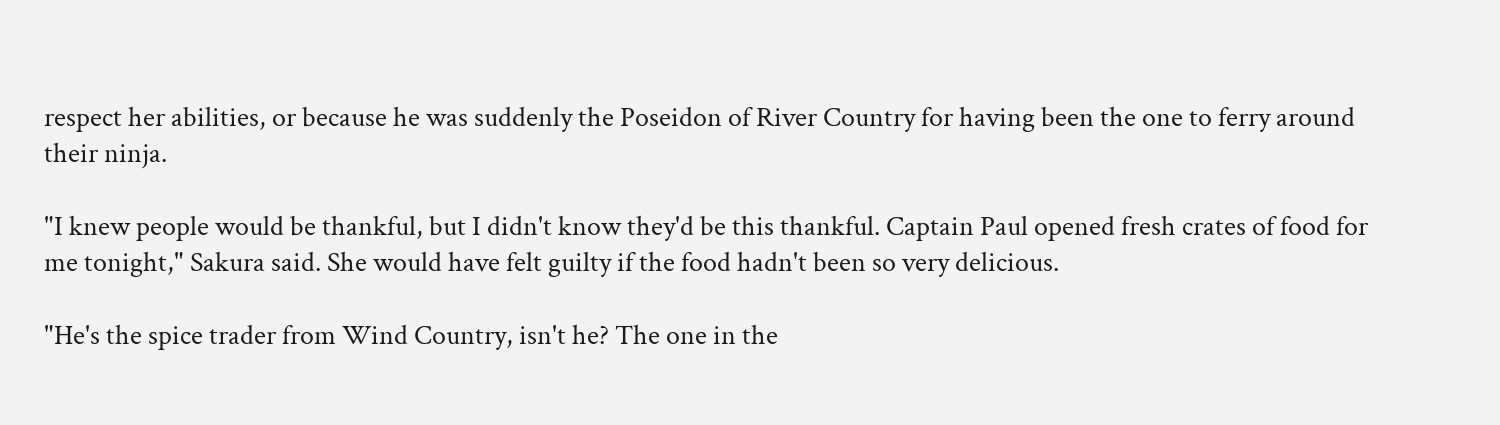respect her abilities, or because he was suddenly the Poseidon of River Country for having been the one to ferry around their ninja.

"I knew people would be thankful, but I didn't know they'd be this thankful. Captain Paul opened fresh crates of food for me tonight," Sakura said. She would have felt guilty if the food hadn't been so very delicious.

"He's the spice trader from Wind Country, isn't he? The one in the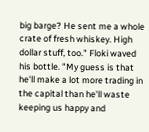big barge? He sent me a whole crate of fresh whiskey. High dollar stuff, too." Floki waved his bottle. "My guess is that he'll make a lot more trading in the capital than he'll waste keeping us happy and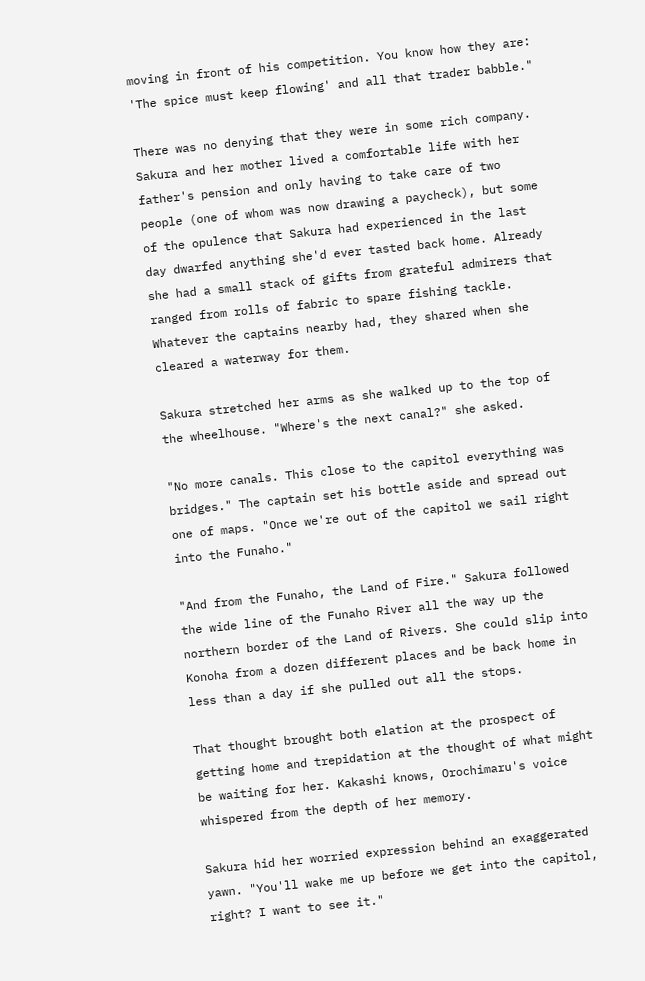moving in front of his competition. You know how they are: 'The spice must keep flowing' and all that trader babble."

There was no denying that they were in some rich company. Sakura and her mother lived a comfortable life with her father's pension and only having to take care of two people (one of whom was now drawing a paycheck), but some of the opulence that Sakura had experienced in the last day dwarfed anything she'd ever tasted back home. Already she had a small stack of gifts from grateful admirers that ranged from rolls of fabric to spare fishing tackle. Whatever the captains nearby had, they shared when she cleared a waterway for them.

Sakura stretched her arms as she walked up to the top of the wheelhouse. "Where's the next canal?" she asked.

"No more canals. This close to the capitol everything was bridges." The captain set his bottle aside and spread out one of maps. "Once we're out of the capitol we sail right into the Funaho."

"And from the Funaho, the Land of Fire." Sakura followed the wide line of the Funaho River all the way up the northern border of the Land of Rivers. She could slip into Konoha from a dozen different places and be back home in less than a day if she pulled out all the stops.

That thought brought both elation at the prospect of getting home and trepidation at the thought of what might be waiting for her. Kakashi knows, Orochimaru's voice whispered from the depth of her memory.

Sakura hid her worried expression behind an exaggerated yawn. "You'll wake me up before we get into the capitol, right? I want to see it."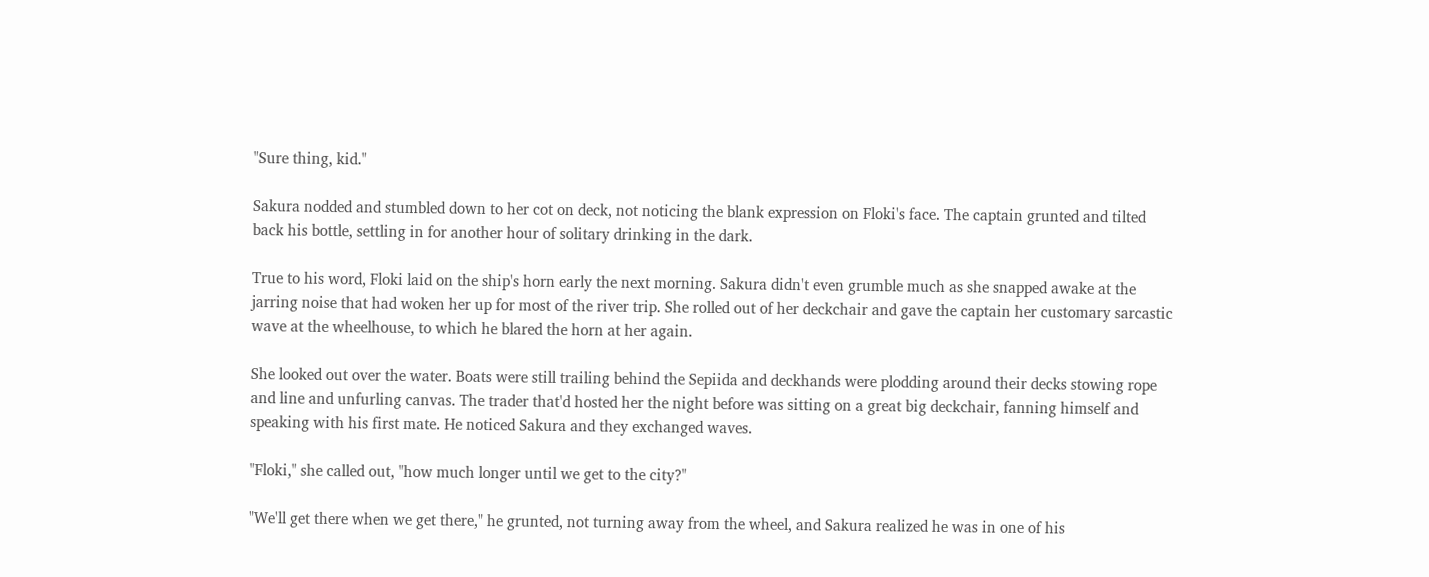"Sure thing, kid."

Sakura nodded and stumbled down to her cot on deck, not noticing the blank expression on Floki's face. The captain grunted and tilted back his bottle, settling in for another hour of solitary drinking in the dark.

True to his word, Floki laid on the ship's horn early the next morning. Sakura didn't even grumble much as she snapped awake at the jarring noise that had woken her up for most of the river trip. She rolled out of her deckchair and gave the captain her customary sarcastic wave at the wheelhouse, to which he blared the horn at her again.

She looked out over the water. Boats were still trailing behind the Sepiida and deckhands were plodding around their decks stowing rope and line and unfurling canvas. The trader that'd hosted her the night before was sitting on a great big deckchair, fanning himself and speaking with his first mate. He noticed Sakura and they exchanged waves.

"Floki," she called out, "how much longer until we get to the city?"

"We'll get there when we get there," he grunted, not turning away from the wheel, and Sakura realized he was in one of his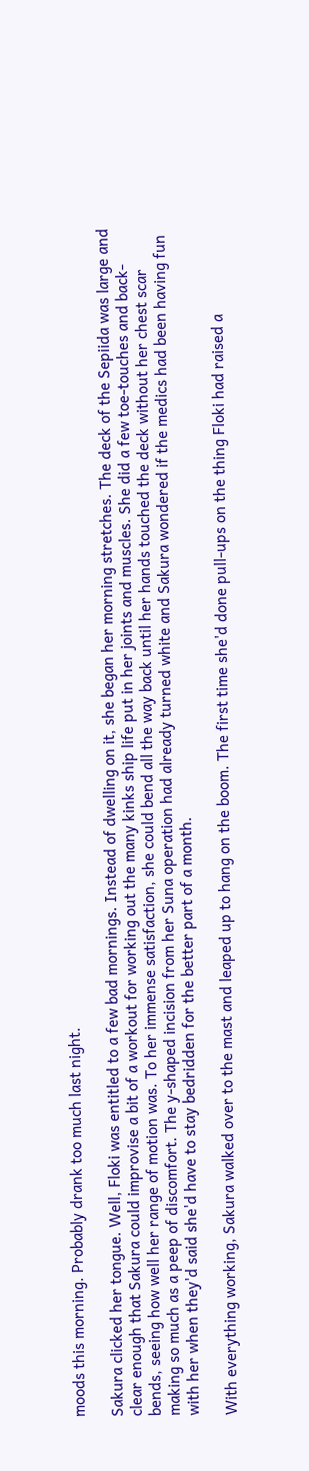moods this morning. Probably drank too much last night.

Sakura clicked her tongue. Well, Floki was entitled to a few bad mornings. Instead of dwelling on it, she began her morning stretches. The deck of the Sepiida was large and clear enough that Sakura could improvise a bit of a workout for working out the many kinks ship life put in her joints and muscles. She did a few toe-touches and back-bends, seeing how well her range of motion was. To her immense satisfaction, she could bend all the way back until her hands touched the deck without her chest scar making so much as a peep of discomfort. The y-shaped incision from her Suna operation had already turned white and Sakura wondered if the medics had been having fun with her when they'd said she'd have to stay bedridden for the better part of a month.

With everything working, Sakura walked over to the mast and leaped up to hang on the boom. The first time she'd done pull-ups on the thing Floki had raised a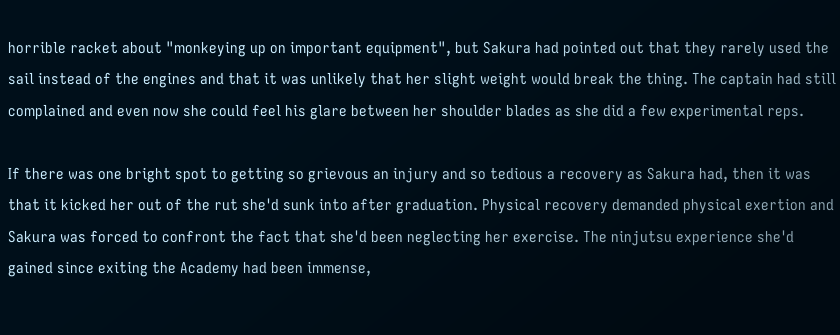horrible racket about "monkeying up on important equipment", but Sakura had pointed out that they rarely used the sail instead of the engines and that it was unlikely that her slight weight would break the thing. The captain had still complained and even now she could feel his glare between her shoulder blades as she did a few experimental reps.

If there was one bright spot to getting so grievous an injury and so tedious a recovery as Sakura had, then it was that it kicked her out of the rut she'd sunk into after graduation. Physical recovery demanded physical exertion and Sakura was forced to confront the fact that she'd been neglecting her exercise. The ninjutsu experience she'd gained since exiting the Academy had been immense,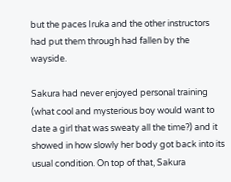but the paces Iruka and the other instructors had put them through had fallen by the wayside.

Sakura had never enjoyed personal training (what cool and mysterious boy would want to date a girl that was sweaty all the time?) and it showed in how slowly her body got back into its usual condition. On top of that, Sakura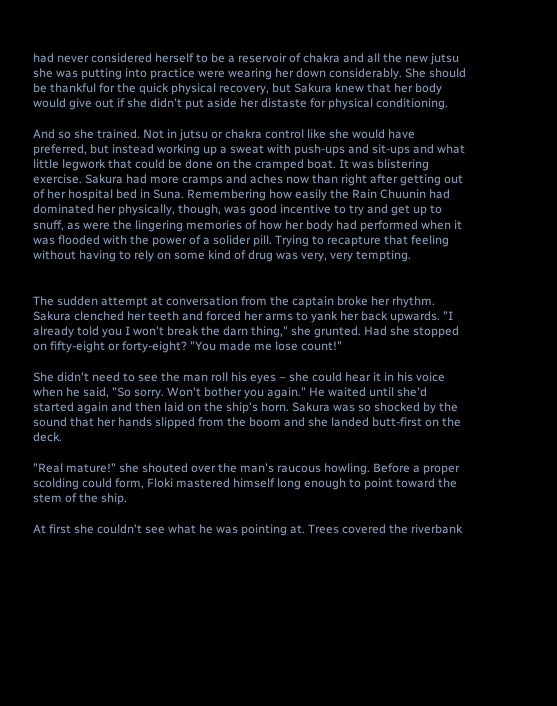had never considered herself to be a reservoir of chakra and all the new jutsu she was putting into practice were wearing her down considerably. She should be thankful for the quick physical recovery, but Sakura knew that her body would give out if she didn't put aside her distaste for physical conditioning.

And so she trained. Not in jutsu or chakra control like she would have preferred, but instead working up a sweat with push-ups and sit-ups and what little legwork that could be done on the cramped boat. It was blistering exercise. Sakura had more cramps and aches now than right after getting out of her hospital bed in Suna. Remembering how easily the Rain Chuunin had dominated her physically, though, was good incentive to try and get up to snuff, as were the lingering memories of how her body had performed when it was flooded with the power of a solider pill. Trying to recapture that feeling without having to rely on some kind of drug was very, very tempting.


The sudden attempt at conversation from the captain broke her rhythm. Sakura clenched her teeth and forced her arms to yank her back upwards. "I already told you I won't break the darn thing," she grunted. Had she stopped on fifty-eight or forty-eight? "You made me lose count!"

She didn't need to see the man roll his eyes – she could hear it in his voice when he said, "So sorry. Won't bother you again." He waited until she'd started again and then laid on the ship's horn. Sakura was so shocked by the sound that her hands slipped from the boom and she landed butt-first on the deck.

"Real mature!" she shouted over the man's raucous howling. Before a proper scolding could form, Floki mastered himself long enough to point toward the stem of the ship.

At first she couldn't see what he was pointing at. Trees covered the riverbank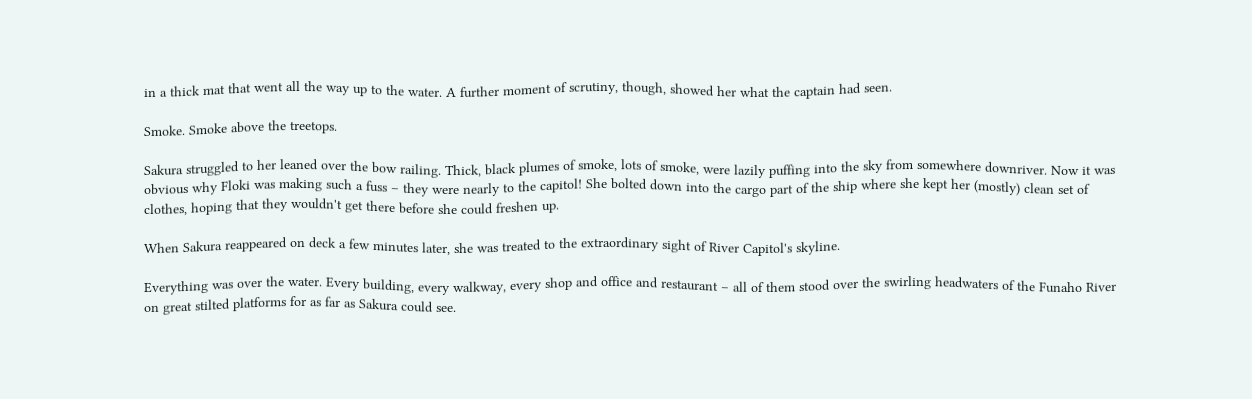in a thick mat that went all the way up to the water. A further moment of scrutiny, though, showed her what the captain had seen.

Smoke. Smoke above the treetops.

Sakura struggled to her leaned over the bow railing. Thick, black plumes of smoke, lots of smoke, were lazily puffing into the sky from somewhere downriver. Now it was obvious why Floki was making such a fuss – they were nearly to the capitol! She bolted down into the cargo part of the ship where she kept her (mostly) clean set of clothes, hoping that they wouldn't get there before she could freshen up.

When Sakura reappeared on deck a few minutes later, she was treated to the extraordinary sight of River Capitol's skyline.

Everything was over the water. Every building, every walkway, every shop and office and restaurant – all of them stood over the swirling headwaters of the Funaho River on great stilted platforms for as far as Sakura could see.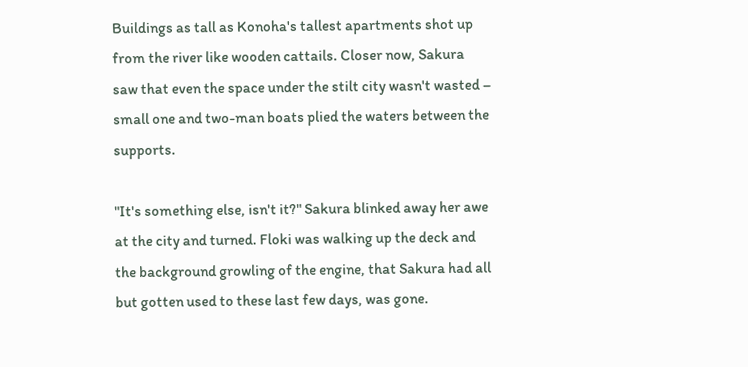Buildings as tall as Konoha's tallest apartments shot up from the river like wooden cattails. Closer now, Sakura saw that even the space under the stilt city wasn't wasted – small one and two-man boats plied the waters between the supports.

"It's something else, isn't it?" Sakura blinked away her awe at the city and turned. Floki was walking up the deck and the background growling of the engine, that Sakura had all but gotten used to these last few days, was gone.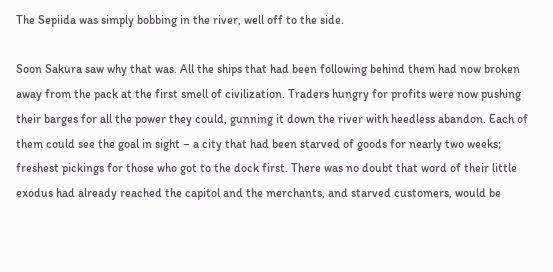The Sepiida was simply bobbing in the river, well off to the side.

Soon Sakura saw why that was. All the ships that had been following behind them had now broken away from the pack at the first smell of civilization. Traders hungry for profits were now pushing their barges for all the power they could, gunning it down the river with heedless abandon. Each of them could see the goal in sight – a city that had been starved of goods for nearly two weeks; freshest pickings for those who got to the dock first. There was no doubt that word of their little exodus had already reached the capitol and the merchants, and starved customers, would be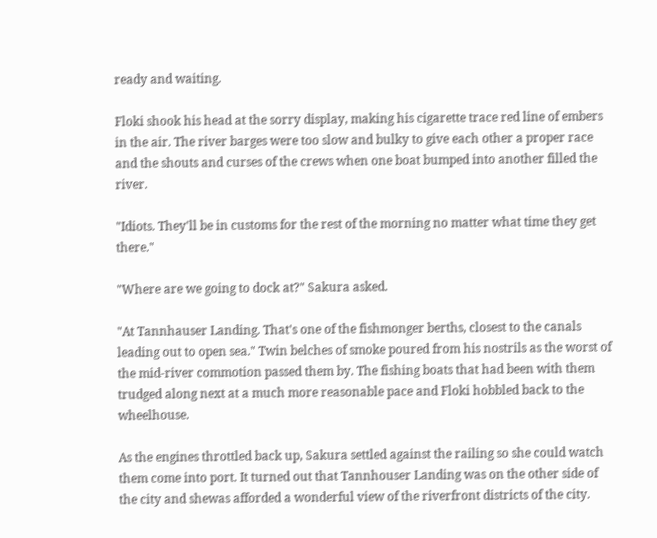ready and waiting.

Floki shook his head at the sorry display, making his cigarette trace red line of embers in the air. The river barges were too slow and bulky to give each other a proper race and the shouts and curses of the crews when one boat bumped into another filled the river.

"Idiots. They'll be in customs for the rest of the morning no matter what time they get there."

"Where are we going to dock at?" Sakura asked.

"At Tannhauser Landing. That's one of the fishmonger berths, closest to the canals leading out to open sea." Twin belches of smoke poured from his nostrils as the worst of the mid-river commotion passed them by. The fishing boats that had been with them trudged along next at a much more reasonable pace and Floki hobbled back to the wheelhouse.

As the engines throttled back up, Sakura settled against the railing so she could watch them come into port. It turned out that Tannhouser Landing was on the other side of the city and shewas afforded a wonderful view of the riverfront districts of the city.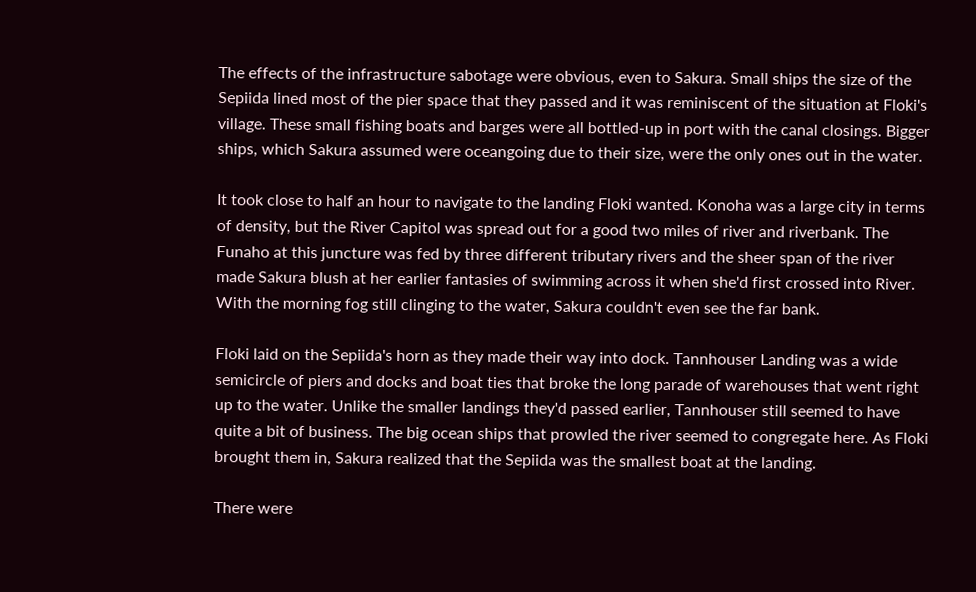The effects of the infrastructure sabotage were obvious, even to Sakura. Small ships the size of the Sepiida lined most of the pier space that they passed and it was reminiscent of the situation at Floki's village. These small fishing boats and barges were all bottled-up in port with the canal closings. Bigger ships, which Sakura assumed were oceangoing due to their size, were the only ones out in the water.

It took close to half an hour to navigate to the landing Floki wanted. Konoha was a large city in terms of density, but the River Capitol was spread out for a good two miles of river and riverbank. The Funaho at this juncture was fed by three different tributary rivers and the sheer span of the river made Sakura blush at her earlier fantasies of swimming across it when she'd first crossed into River. With the morning fog still clinging to the water, Sakura couldn't even see the far bank.

Floki laid on the Sepiida's horn as they made their way into dock. Tannhouser Landing was a wide semicircle of piers and docks and boat ties that broke the long parade of warehouses that went right up to the water. Unlike the smaller landings they'd passed earlier, Tannhouser still seemed to have quite a bit of business. The big ocean ships that prowled the river seemed to congregate here. As Floki brought them in, Sakura realized that the Sepiida was the smallest boat at the landing.

There were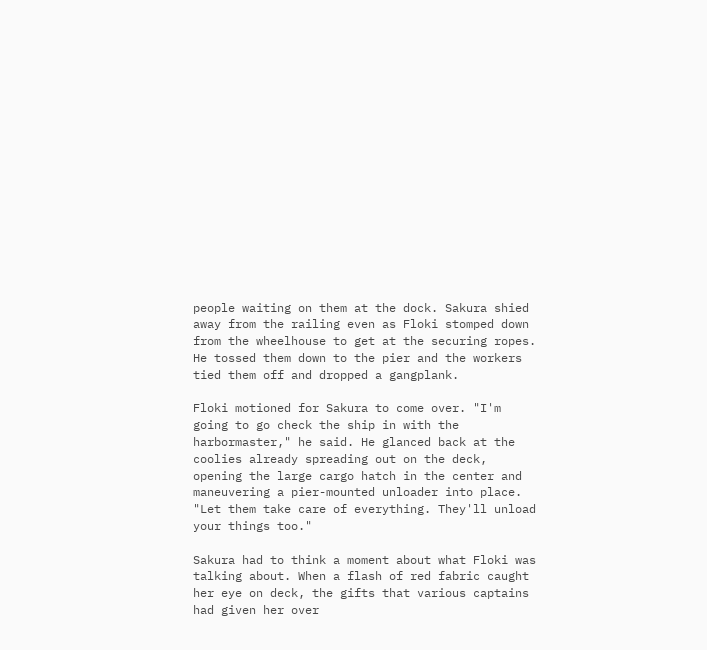people waiting on them at the dock. Sakura shied away from the railing even as Floki stomped down from the wheelhouse to get at the securing ropes. He tossed them down to the pier and the workers tied them off and dropped a gangplank.

Floki motioned for Sakura to come over. "I'm going to go check the ship in with the harbormaster," he said. He glanced back at the coolies already spreading out on the deck, opening the large cargo hatch in the center and maneuvering a pier-mounted unloader into place. "Let them take care of everything. They'll unload your things too."

Sakura had to think a moment about what Floki was talking about. When a flash of red fabric caught her eye on deck, the gifts that various captains had given her over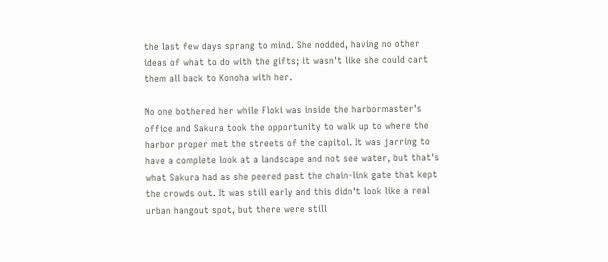the last few days sprang to mind. She nodded, having no other ideas of what to do with the gifts; it wasn't like she could cart them all back to Konoha with her.

No one bothered her while Floki was inside the harbormaster's office and Sakura took the opportunity to walk up to where the harbor proper met the streets of the capitol. It was jarring to have a complete look at a landscape and not see water, but that's what Sakura had as she peered past the chain-link gate that kept the crowds out. It was still early and this didn't look like a real urban hangout spot, but there were still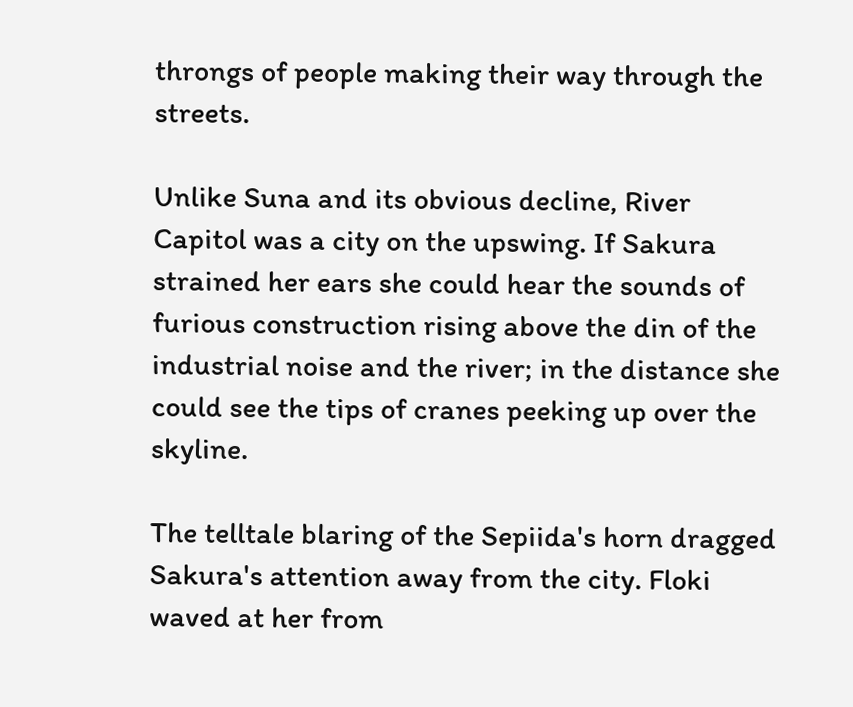throngs of people making their way through the streets.

Unlike Suna and its obvious decline, River Capitol was a city on the upswing. If Sakura strained her ears she could hear the sounds of furious construction rising above the din of the industrial noise and the river; in the distance she could see the tips of cranes peeking up over the skyline.

The telltale blaring of the Sepiida's horn dragged Sakura's attention away from the city. Floki waved at her from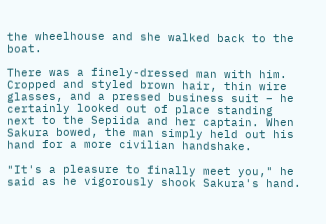the wheelhouse and she walked back to the boat.

There was a finely-dressed man with him. Cropped and styled brown hair, thin wire glasses, and a pressed business suit – he certainly looked out of place standing next to the Sepiida and her captain. When Sakura bowed, the man simply held out his hand for a more civilian handshake.

"It's a pleasure to finally meet you," he said as he vigorously shook Sakura's hand.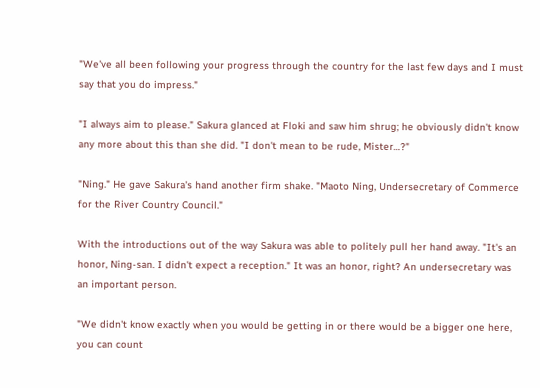"We've all been following your progress through the country for the last few days and I must say that you do impress."

"I always aim to please." Sakura glanced at Floki and saw him shrug; he obviously didn't know any more about this than she did. "I don't mean to be rude, Mister…?"

"Ning." He gave Sakura's hand another firm shake. "Maoto Ning, Undersecretary of Commerce for the River Country Council."

With the introductions out of the way Sakura was able to politely pull her hand away. "It's an honor, Ning-san. I didn't expect a reception." It was an honor, right? An undersecretary was an important person.

"We didn't know exactly when you would be getting in or there would be a bigger one here, you can count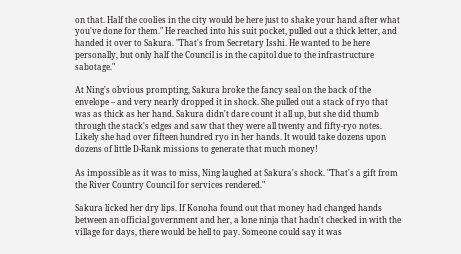on that. Half the coolies in the city would be here just to shake your hand after what you've done for them." He reached into his suit pocket, pulled out a thick letter, and handed it over to Sakura. "That's from Secretary Isshi. He wanted to be here personally, but only half the Council is in the capitol due to the infrastructure sabotage."

At Ning's obvious prompting, Sakura broke the fancy seal on the back of the envelope – and very nearly dropped it in shock. She pulled out a stack of ryo that was as thick as her hand. Sakura didn't dare count it all up, but she did thumb through the stack's edges and saw that they were all twenty and fifty-ryo notes. Likely she had over fifteen hundred ryo in her hands. It would take dozens upon dozens of little D-Rank missions to generate that much money!

As impossible as it was to miss, Ning laughed at Sakura's shock. "That's a gift from the River Country Council for services rendered."

Sakura licked her dry lips. If Konoha found out that money had changed hands between an official government and her, a lone ninja that hadn't checked in with the village for days, there would be hell to pay. Someone could say it was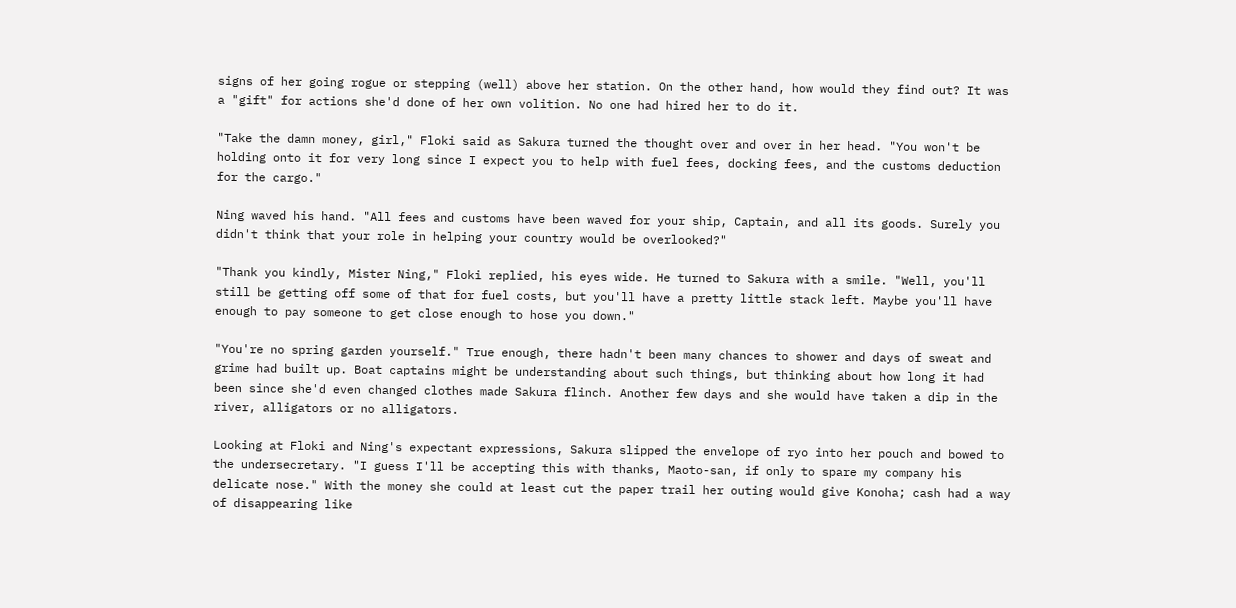signs of her going rogue or stepping (well) above her station. On the other hand, how would they find out? It was a "gift" for actions she'd done of her own volition. No one had hired her to do it.

"Take the damn money, girl," Floki said as Sakura turned the thought over and over in her head. "You won't be holding onto it for very long since I expect you to help with fuel fees, docking fees, and the customs deduction for the cargo."

Ning waved his hand. "All fees and customs have been waved for your ship, Captain, and all its goods. Surely you didn't think that your role in helping your country would be overlooked?"

"Thank you kindly, Mister Ning," Floki replied, his eyes wide. He turned to Sakura with a smile. "Well, you'll still be getting off some of that for fuel costs, but you'll have a pretty little stack left. Maybe you'll have enough to pay someone to get close enough to hose you down."

"You're no spring garden yourself." True enough, there hadn't been many chances to shower and days of sweat and grime had built up. Boat captains might be understanding about such things, but thinking about how long it had been since she'd even changed clothes made Sakura flinch. Another few days and she would have taken a dip in the river, alligators or no alligators.

Looking at Floki and Ning's expectant expressions, Sakura slipped the envelope of ryo into her pouch and bowed to the undersecretary. "I guess I'll be accepting this with thanks, Maoto-san, if only to spare my company his delicate nose." With the money she could at least cut the paper trail her outing would give Konoha; cash had a way of disappearing like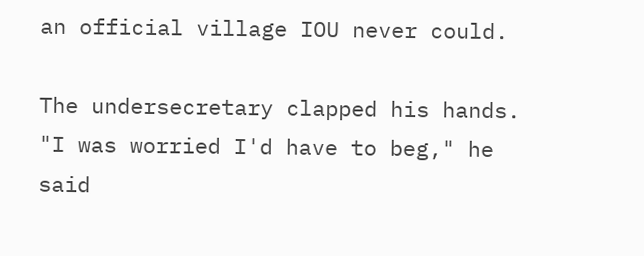an official village IOU never could.

The undersecretary clapped his hands. "I was worried I'd have to beg," he said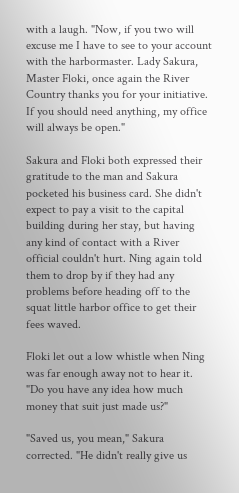with a laugh. "Now, if you two will excuse me I have to see to your account with the harbormaster. Lady Sakura, Master Floki, once again the River Country thanks you for your initiative. If you should need anything, my office will always be open."

Sakura and Floki both expressed their gratitude to the man and Sakura pocketed his business card. She didn't expect to pay a visit to the capital building during her stay, but having any kind of contact with a River official couldn't hurt. Ning again told them to drop by if they had any problems before heading off to the squat little harbor office to get their fees waved.

Floki let out a low whistle when Ning was far enough away not to hear it. "Do you have any idea how much money that suit just made us?"

"Saved us, you mean," Sakura corrected. "He didn't really give us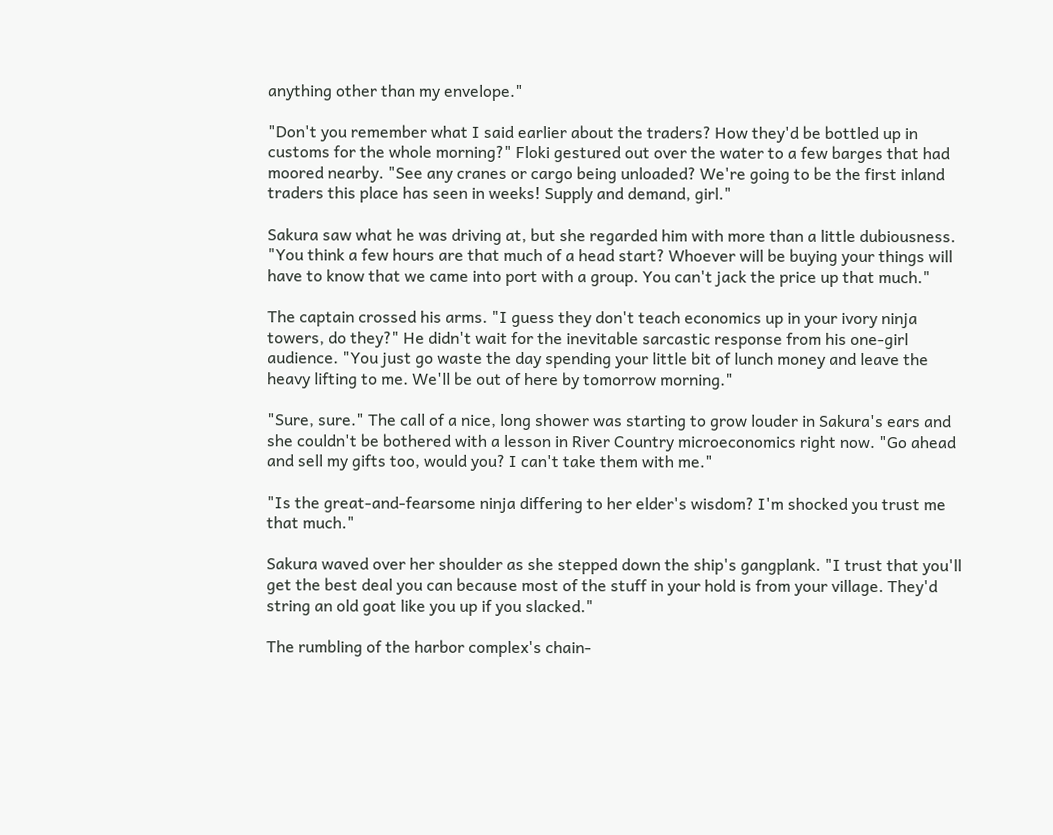anything other than my envelope."

"Don't you remember what I said earlier about the traders? How they'd be bottled up in customs for the whole morning?" Floki gestured out over the water to a few barges that had moored nearby. "See any cranes or cargo being unloaded? We're going to be the first inland traders this place has seen in weeks! Supply and demand, girl."

Sakura saw what he was driving at, but she regarded him with more than a little dubiousness. "You think a few hours are that much of a head start? Whoever will be buying your things will have to know that we came into port with a group. You can't jack the price up that much."

The captain crossed his arms. "I guess they don't teach economics up in your ivory ninja towers, do they?" He didn't wait for the inevitable sarcastic response from his one-girl audience. "You just go waste the day spending your little bit of lunch money and leave the heavy lifting to me. We'll be out of here by tomorrow morning."

"Sure, sure." The call of a nice, long shower was starting to grow louder in Sakura's ears and she couldn't be bothered with a lesson in River Country microeconomics right now. "Go ahead and sell my gifts too, would you? I can't take them with me."

"Is the great-and-fearsome ninja differing to her elder's wisdom? I'm shocked you trust me that much."

Sakura waved over her shoulder as she stepped down the ship's gangplank. "I trust that you'll get the best deal you can because most of the stuff in your hold is from your village. They'd string an old goat like you up if you slacked."

The rumbling of the harbor complex's chain-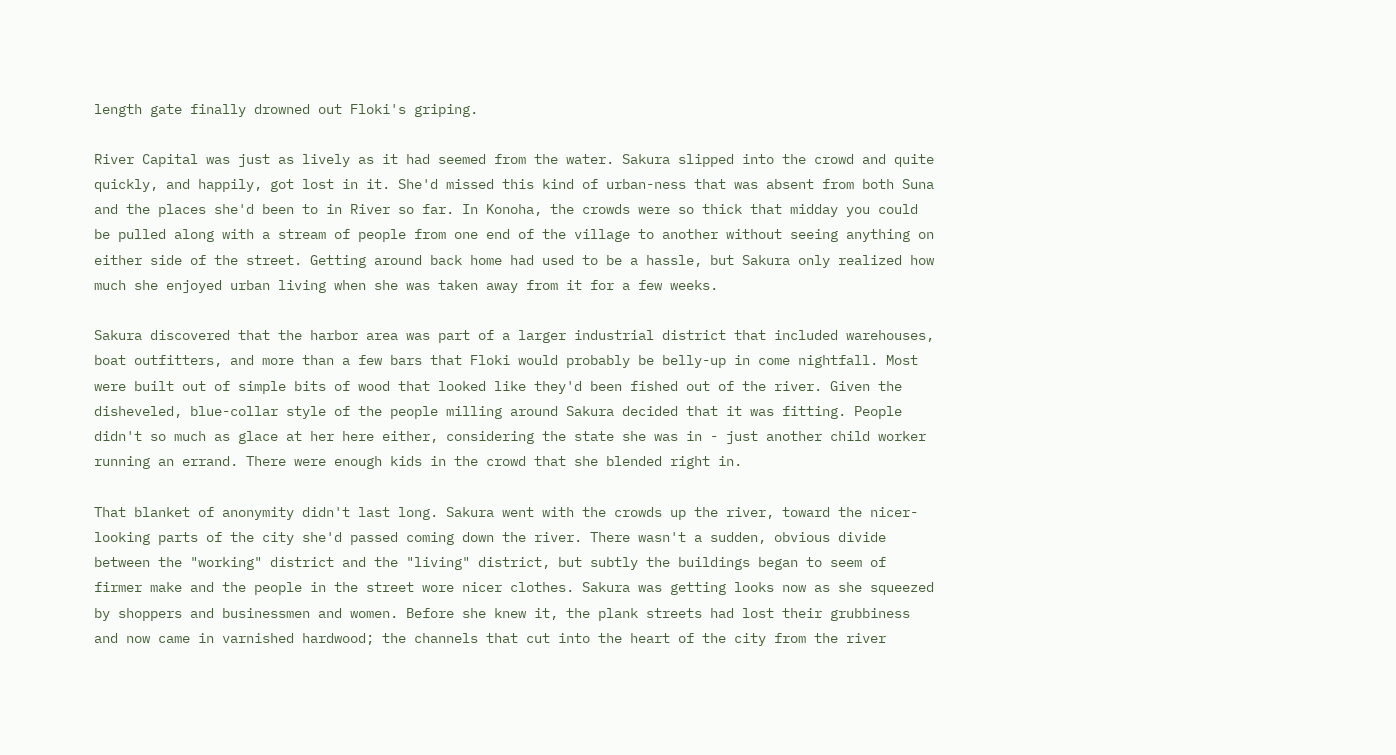length gate finally drowned out Floki's griping.

River Capital was just as lively as it had seemed from the water. Sakura slipped into the crowd and quite quickly, and happily, got lost in it. She'd missed this kind of urban-ness that was absent from both Suna and the places she'd been to in River so far. In Konoha, the crowds were so thick that midday you could be pulled along with a stream of people from one end of the village to another without seeing anything on either side of the street. Getting around back home had used to be a hassle, but Sakura only realized how much she enjoyed urban living when she was taken away from it for a few weeks.

Sakura discovered that the harbor area was part of a larger industrial district that included warehouses, boat outfitters, and more than a few bars that Floki would probably be belly-up in come nightfall. Most were built out of simple bits of wood that looked like they'd been fished out of the river. Given the disheveled, blue-collar style of the people milling around Sakura decided that it was fitting. People didn't so much as glace at her here either, considering the state she was in - just another child worker running an errand. There were enough kids in the crowd that she blended right in.

That blanket of anonymity didn't last long. Sakura went with the crowds up the river, toward the nicer-looking parts of the city she'd passed coming down the river. There wasn't a sudden, obvious divide between the "working" district and the "living" district, but subtly the buildings began to seem of firmer make and the people in the street wore nicer clothes. Sakura was getting looks now as she squeezed by shoppers and businessmen and women. Before she knew it, the plank streets had lost their grubbiness and now came in varnished hardwood; the channels that cut into the heart of the city from the river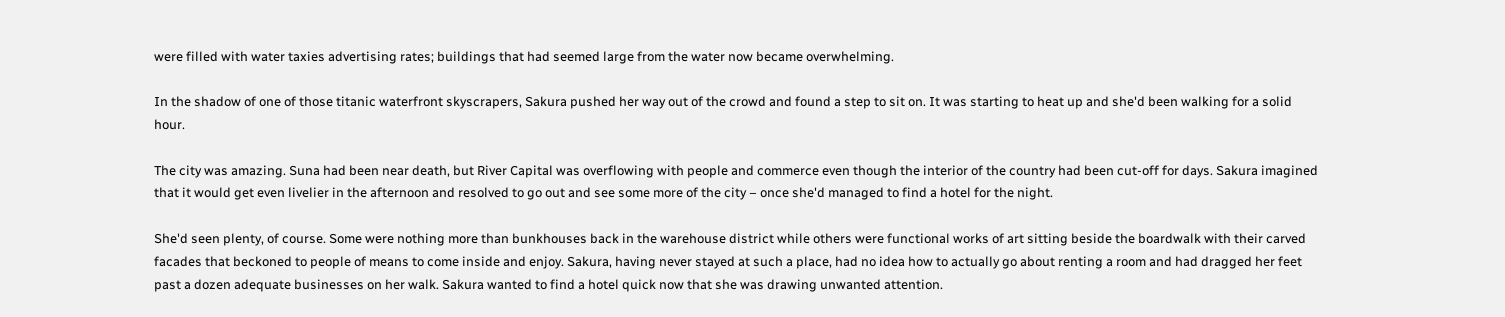were filled with water taxies advertising rates; buildings that had seemed large from the water now became overwhelming.

In the shadow of one of those titanic waterfront skyscrapers, Sakura pushed her way out of the crowd and found a step to sit on. It was starting to heat up and she'd been walking for a solid hour.

The city was amazing. Suna had been near death, but River Capital was overflowing with people and commerce even though the interior of the country had been cut-off for days. Sakura imagined that it would get even livelier in the afternoon and resolved to go out and see some more of the city – once she'd managed to find a hotel for the night.

She'd seen plenty, of course. Some were nothing more than bunkhouses back in the warehouse district while others were functional works of art sitting beside the boardwalk with their carved facades that beckoned to people of means to come inside and enjoy. Sakura, having never stayed at such a place, had no idea how to actually go about renting a room and had dragged her feet past a dozen adequate businesses on her walk. Sakura wanted to find a hotel quick now that she was drawing unwanted attention.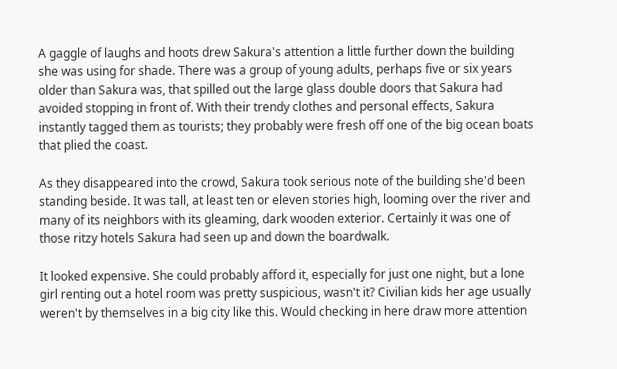A gaggle of laughs and hoots drew Sakura's attention a little further down the building she was using for shade. There was a group of young adults, perhaps five or six years older than Sakura was, that spilled out the large glass double doors that Sakura had avoided stopping in front of. With their trendy clothes and personal effects, Sakura instantly tagged them as tourists; they probably were fresh off one of the big ocean boats that plied the coast.

As they disappeared into the crowd, Sakura took serious note of the building she'd been standing beside. It was tall, at least ten or eleven stories high, looming over the river and many of its neighbors with its gleaming, dark wooden exterior. Certainly it was one of those ritzy hotels Sakura had seen up and down the boardwalk.

It looked expensive. She could probably afford it, especially for just one night, but a lone girl renting out a hotel room was pretty suspicious, wasn't it? Civilian kids her age usually weren't by themselves in a big city like this. Would checking in here draw more attention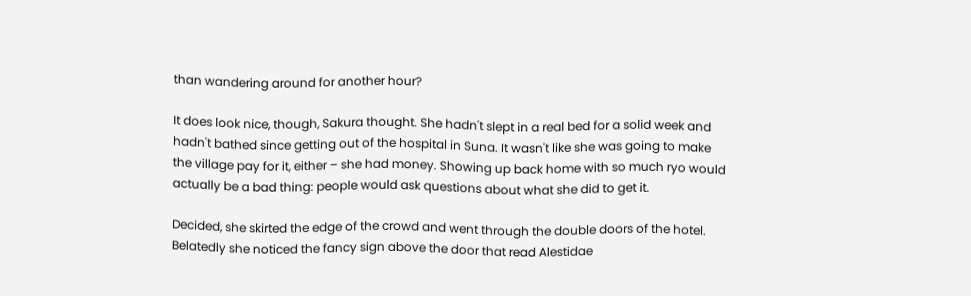than wandering around for another hour?

It does look nice, though, Sakura thought. She hadn't slept in a real bed for a solid week and hadn't bathed since getting out of the hospital in Suna. It wasn't like she was going to make the village pay for it, either – she had money. Showing up back home with so much ryo would actually be a bad thing: people would ask questions about what she did to get it.

Decided, she skirted the edge of the crowd and went through the double doors of the hotel. Belatedly she noticed the fancy sign above the door that read Alestidae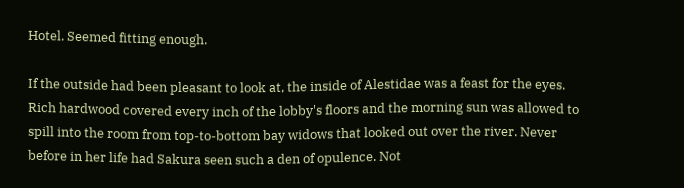Hotel. Seemed fitting enough.

If the outside had been pleasant to look at, the inside of Alestidae was a feast for the eyes. Rich hardwood covered every inch of the lobby's floors and the morning sun was allowed to spill into the room from top-to-bottom bay widows that looked out over the river. Never before in her life had Sakura seen such a den of opulence. Not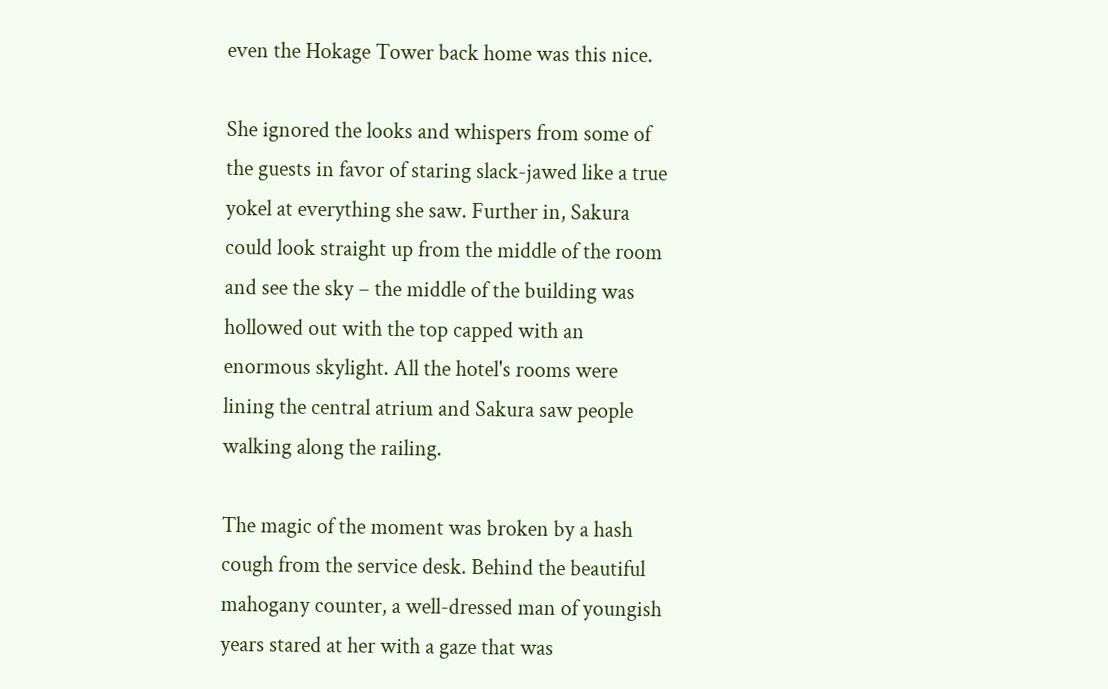even the Hokage Tower back home was this nice.

She ignored the looks and whispers from some of the guests in favor of staring slack-jawed like a true yokel at everything she saw. Further in, Sakura could look straight up from the middle of the room and see the sky – the middle of the building was hollowed out with the top capped with an enormous skylight. All the hotel's rooms were lining the central atrium and Sakura saw people walking along the railing.

The magic of the moment was broken by a hash cough from the service desk. Behind the beautiful mahogany counter, a well-dressed man of youngish years stared at her with a gaze that was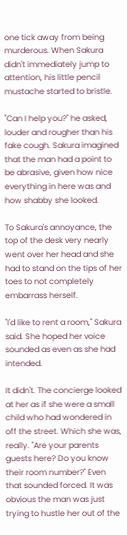one tick away from being murderous. When Sakura didn't immediately jump to attention, his little pencil mustache started to bristle.

"Can I help you?" he asked, louder and rougher than his fake cough. Sakura imagined that the man had a point to be abrasive, given how nice everything in here was and how shabby she looked.

To Sakura's annoyance, the top of the desk very nearly went over her head and she had to stand on the tips of her toes to not completely embarrass herself.

"I'd like to rent a room," Sakura said. She hoped her voice sounded as even as she had intended.

It didn't. The concierge looked at her as if she were a small child who had wondered in off the street. Which she was, really. "Are your parents guests here? Do you know their room number?" Even that sounded forced. It was obvious the man was just trying to hustle her out of the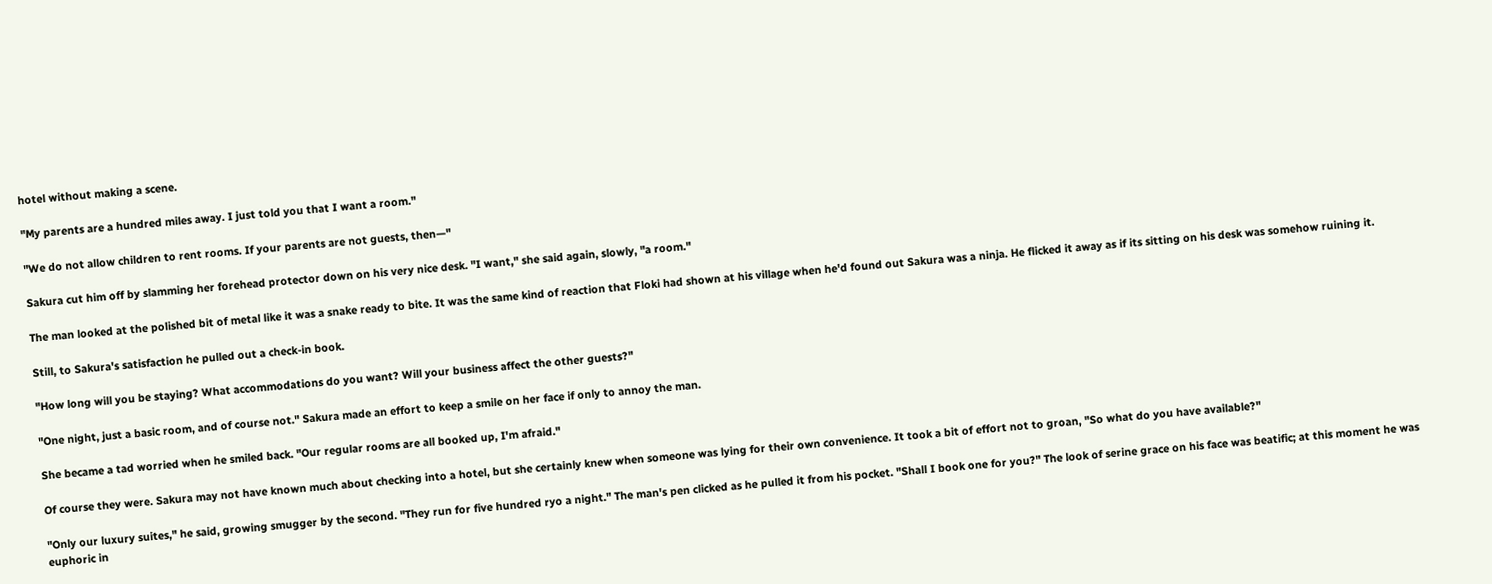hotel without making a scene.

"My parents are a hundred miles away. I just told you that I want a room."

"We do not allow children to rent rooms. If your parents are not guests, then—"

Sakura cut him off by slamming her forehead protector down on his very nice desk. "I want," she said again, slowly, "a room."

The man looked at the polished bit of metal like it was a snake ready to bite. It was the same kind of reaction that Floki had shown at his village when he'd found out Sakura was a ninja. He flicked it away as if its sitting on his desk was somehow ruining it.

Still, to Sakura's satisfaction he pulled out a check-in book.

"How long will you be staying? What accommodations do you want? Will your business affect the other guests?"

"One night, just a basic room, and of course not." Sakura made an effort to keep a smile on her face if only to annoy the man.

She became a tad worried when he smiled back. "Our regular rooms are all booked up, I'm afraid."

Of course they were. Sakura may not have known much about checking into a hotel, but she certainly knew when someone was lying for their own convenience. It took a bit of effort not to groan, "So what do you have available?"

"Only our luxury suites," he said, growing smugger by the second. "They run for five hundred ryo a night." The man's pen clicked as he pulled it from his pocket. "Shall I book one for you?" The look of serine grace on his face was beatific; at this moment he was euphoric in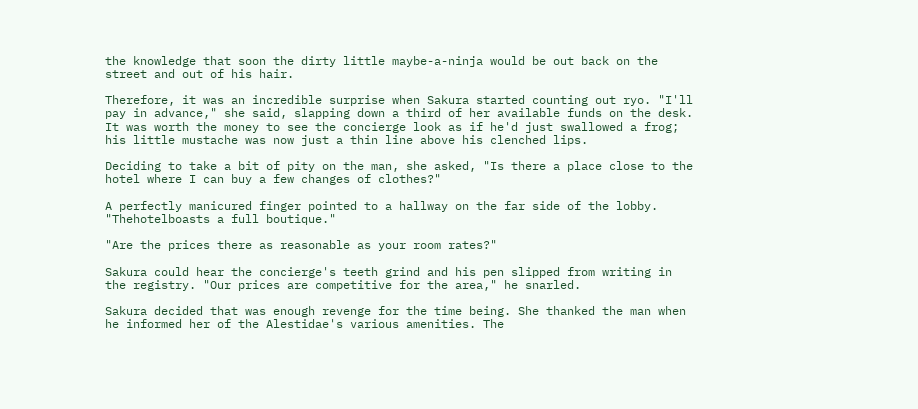the knowledge that soon the dirty little maybe-a-ninja would be out back on the street and out of his hair.

Therefore, it was an incredible surprise when Sakura started counting out ryo. "I'll pay in advance," she said, slapping down a third of her available funds on the desk. It was worth the money to see the concierge look as if he'd just swallowed a frog; his little mustache was now just a thin line above his clenched lips.

Deciding to take a bit of pity on the man, she asked, "Is there a place close to the hotel where I can buy a few changes of clothes?"

A perfectly manicured finger pointed to a hallway on the far side of the lobby. "Thehotelboasts a full boutique."

"Are the prices there as reasonable as your room rates?"

Sakura could hear the concierge's teeth grind and his pen slipped from writing in the registry. "Our prices are competitive for the area," he snarled.

Sakura decided that was enough revenge for the time being. She thanked the man when he informed her of the Alestidae's various amenities. The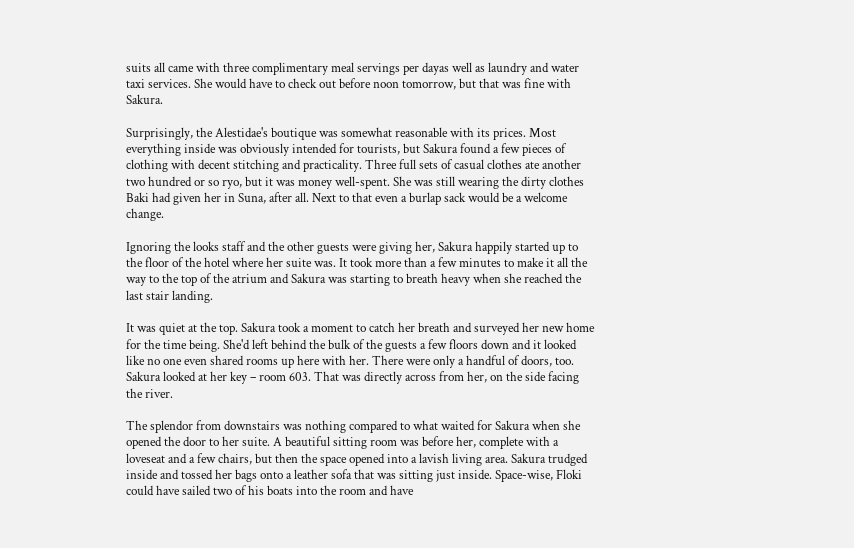suits all came with three complimentary meal servings per dayas well as laundry and water taxi services. She would have to check out before noon tomorrow, but that was fine with Sakura.

Surprisingly, the Alestidae's boutique was somewhat reasonable with its prices. Most everything inside was obviously intended for tourists, but Sakura found a few pieces of clothing with decent stitching and practicality. Three full sets of casual clothes ate another two hundred or so ryo, but it was money well-spent. She was still wearing the dirty clothes Baki had given her in Suna, after all. Next to that even a burlap sack would be a welcome change.

Ignoring the looks staff and the other guests were giving her, Sakura happily started up to the floor of the hotel where her suite was. It took more than a few minutes to make it all the way to the top of the atrium and Sakura was starting to breath heavy when she reached the last stair landing.

It was quiet at the top. Sakura took a moment to catch her breath and surveyed her new home for the time being. She'd left behind the bulk of the guests a few floors down and it looked like no one even shared rooms up here with her. There were only a handful of doors, too. Sakura looked at her key – room 603. That was directly across from her, on the side facing the river.

The splendor from downstairs was nothing compared to what waited for Sakura when she opened the door to her suite. A beautiful sitting room was before her, complete with a loveseat and a few chairs, but then the space opened into a lavish living area. Sakura trudged inside and tossed her bags onto a leather sofa that was sitting just inside. Space-wise, Floki could have sailed two of his boats into the room and have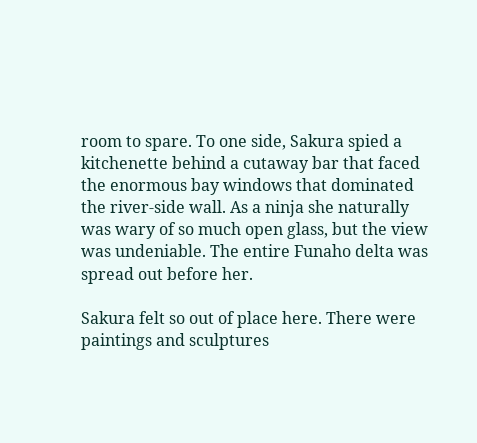room to spare. To one side, Sakura spied a kitchenette behind a cutaway bar that faced the enormous bay windows that dominated the river-side wall. As a ninja she naturally was wary of so much open glass, but the view was undeniable. The entire Funaho delta was spread out before her.

Sakura felt so out of place here. There were paintings and sculptures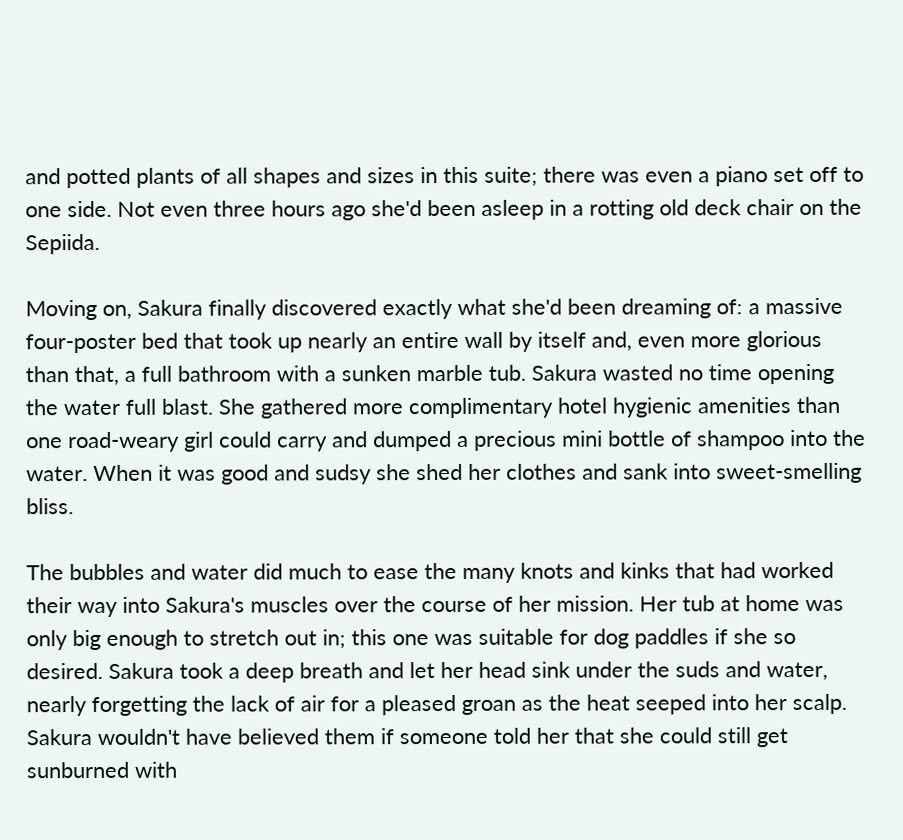and potted plants of all shapes and sizes in this suite; there was even a piano set off to one side. Not even three hours ago she'd been asleep in a rotting old deck chair on the Sepiida.

Moving on, Sakura finally discovered exactly what she'd been dreaming of: a massive four-poster bed that took up nearly an entire wall by itself and, even more glorious than that, a full bathroom with a sunken marble tub. Sakura wasted no time opening the water full blast. She gathered more complimentary hotel hygienic amenities than one road-weary girl could carry and dumped a precious mini bottle of shampoo into the water. When it was good and sudsy she shed her clothes and sank into sweet-smelling bliss.

The bubbles and water did much to ease the many knots and kinks that had worked their way into Sakura's muscles over the course of her mission. Her tub at home was only big enough to stretch out in; this one was suitable for dog paddles if she so desired. Sakura took a deep breath and let her head sink under the suds and water, nearly forgetting the lack of air for a pleased groan as the heat seeped into her scalp. Sakura wouldn't have believed them if someone told her that she could still get sunburned with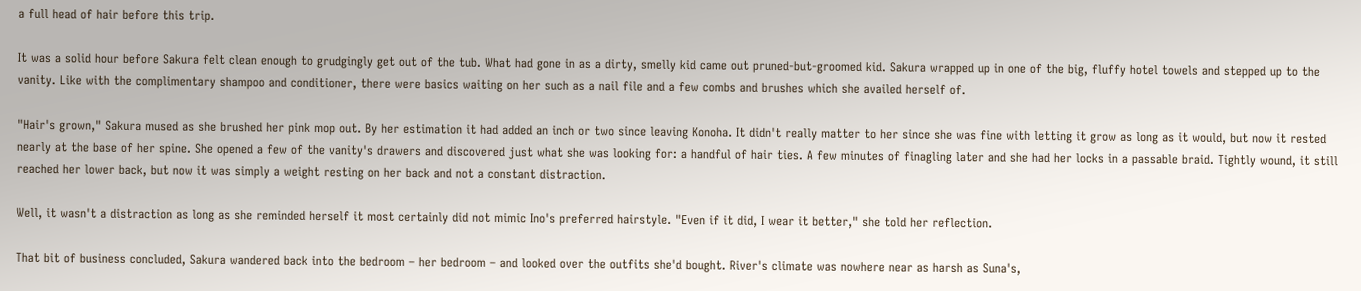a full head of hair before this trip.

It was a solid hour before Sakura felt clean enough to grudgingly get out of the tub. What had gone in as a dirty, smelly kid came out pruned-but-groomed kid. Sakura wrapped up in one of the big, fluffy hotel towels and stepped up to the vanity. Like with the complimentary shampoo and conditioner, there were basics waiting on her such as a nail file and a few combs and brushes which she availed herself of.

"Hair's grown," Sakura mused as she brushed her pink mop out. By her estimation it had added an inch or two since leaving Konoha. It didn't really matter to her since she was fine with letting it grow as long as it would, but now it rested nearly at the base of her spine. She opened a few of the vanity's drawers and discovered just what she was looking for: a handful of hair ties. A few minutes of finagling later and she had her locks in a passable braid. Tightly wound, it still reached her lower back, but now it was simply a weight resting on her back and not a constant distraction.

Well, it wasn't a distraction as long as she reminded herself it most certainly did not mimic Ino's preferred hairstyle. "Even if it did, I wear it better," she told her reflection.

That bit of business concluded, Sakura wandered back into the bedroom – her bedroom – and looked over the outfits she'd bought. River's climate was nowhere near as harsh as Suna's,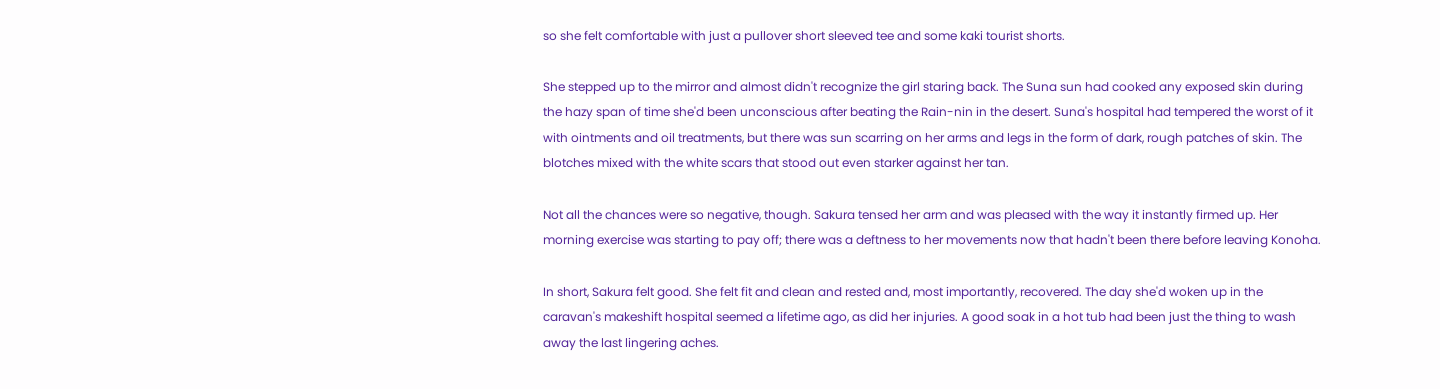so she felt comfortable with just a pullover short sleeved tee and some kaki tourist shorts.

She stepped up to the mirror and almost didn't recognize the girl staring back. The Suna sun had cooked any exposed skin during the hazy span of time she'd been unconscious after beating the Rain-nin in the desert. Suna's hospital had tempered the worst of it with ointments and oil treatments, but there was sun scarring on her arms and legs in the form of dark, rough patches of skin. The blotches mixed with the white scars that stood out even starker against her tan.

Not all the chances were so negative, though. Sakura tensed her arm and was pleased with the way it instantly firmed up. Her morning exercise was starting to pay off; there was a deftness to her movements now that hadn't been there before leaving Konoha.

In short, Sakura felt good. She felt fit and clean and rested and, most importantly, recovered. The day she'd woken up in the caravan's makeshift hospital seemed a lifetime ago, as did her injuries. A good soak in a hot tub had been just the thing to wash away the last lingering aches.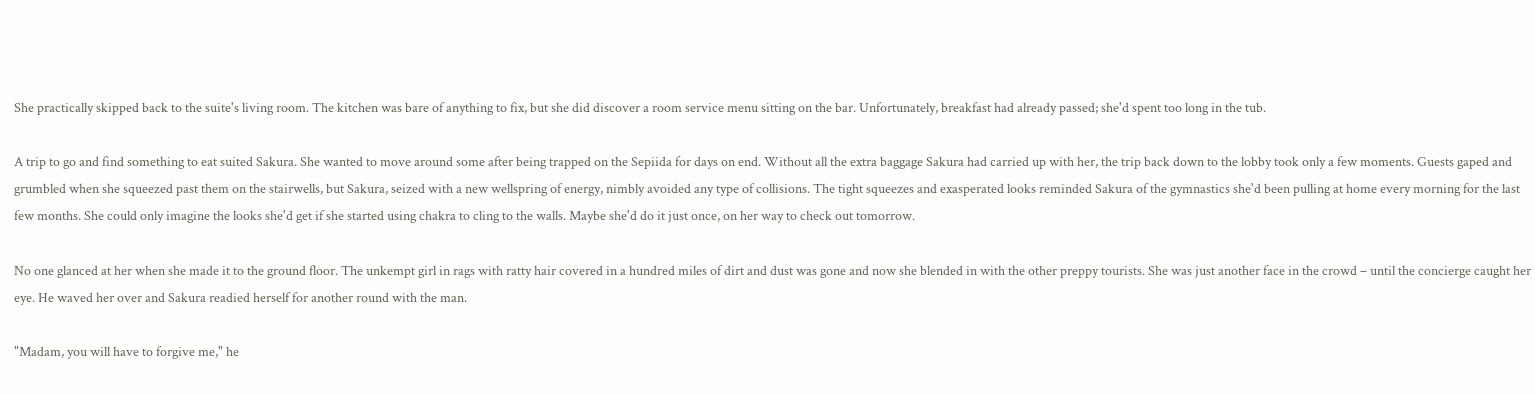She practically skipped back to the suite's living room. The kitchen was bare of anything to fix, but she did discover a room service menu sitting on the bar. Unfortunately, breakfast had already passed; she'd spent too long in the tub.

A trip to go and find something to eat suited Sakura. She wanted to move around some after being trapped on the Sepiida for days on end. Without all the extra baggage Sakura had carried up with her, the trip back down to the lobby took only a few moments. Guests gaped and grumbled when she squeezed past them on the stairwells, but Sakura, seized with a new wellspring of energy, nimbly avoided any type of collisions. The tight squeezes and exasperated looks reminded Sakura of the gymnastics she'd been pulling at home every morning for the last few months. She could only imagine the looks she'd get if she started using chakra to cling to the walls. Maybe she'd do it just once, on her way to check out tomorrow.

No one glanced at her when she made it to the ground floor. The unkempt girl in rags with ratty hair covered in a hundred miles of dirt and dust was gone and now she blended in with the other preppy tourists. She was just another face in the crowd – until the concierge caught her eye. He waved her over and Sakura readied herself for another round with the man.

"Madam, you will have to forgive me," he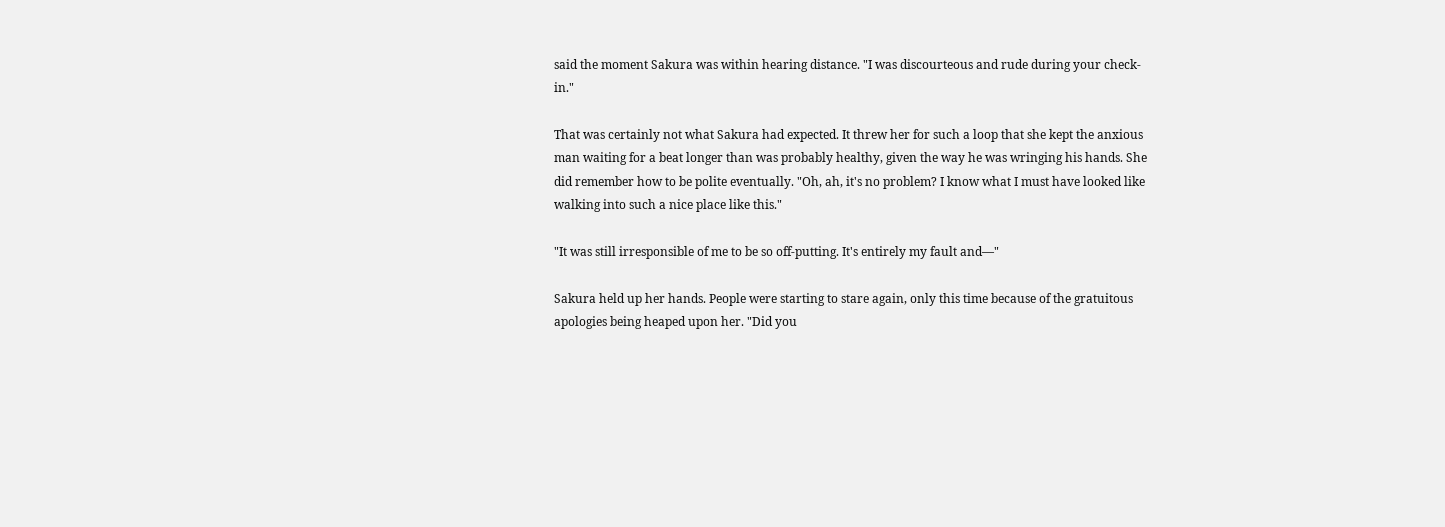said the moment Sakura was within hearing distance. "I was discourteous and rude during your check-in."

That was certainly not what Sakura had expected. It threw her for such a loop that she kept the anxious man waiting for a beat longer than was probably healthy, given the way he was wringing his hands. She did remember how to be polite eventually. "Oh, ah, it's no problem? I know what I must have looked like walking into such a nice place like this."

"It was still irresponsible of me to be so off-putting. It's entirely my fault and—"

Sakura held up her hands. People were starting to stare again, only this time because of the gratuitous apologies being heaped upon her. "Did you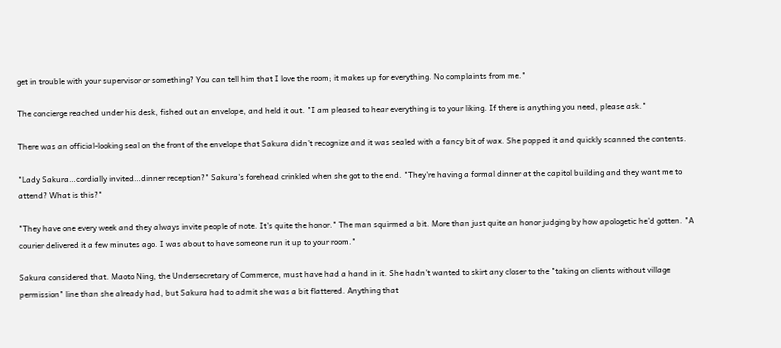get in trouble with your supervisor or something? You can tell him that I love the room; it makes up for everything. No complaints from me."

The concierge reached under his desk, fished out an envelope, and held it out. "I am pleased to hear everything is to your liking. If there is anything you need, please ask."

There was an official-looking seal on the front of the envelope that Sakura didn't recognize and it was sealed with a fancy bit of wax. She popped it and quickly scanned the contents.

"Lady Sakura…cordially invited…dinner reception?" Sakura's forehead crinkled when she got to the end. "They're having a formal dinner at the capitol building and they want me to attend? What is this?"

"They have one every week and they always invite people of note. It's quite the honor." The man squirmed a bit. More than just quite an honor judging by how apologetic he'd gotten. "A courier delivered it a few minutes ago. I was about to have someone run it up to your room."

Sakura considered that. Maoto Ning, the Undersecretary of Commerce, must have had a hand in it. She hadn't wanted to skirt any closer to the "taking on clients without village permission" line than she already had, but Sakura had to admit she was a bit flattered. Anything that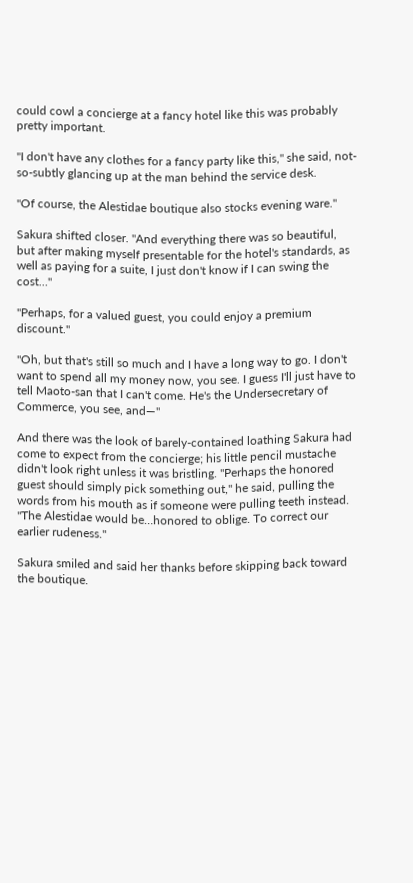could cowl a concierge at a fancy hotel like this was probably pretty important.

"I don't have any clothes for a fancy party like this," she said, not-so-subtly glancing up at the man behind the service desk.

"Of course, the Alestidae boutique also stocks evening ware."

Sakura shifted closer. "And everything there was so beautiful, but after making myself presentable for the hotel's standards, as well as paying for a suite, I just don't know if I can swing the cost…"

"Perhaps, for a valued guest, you could enjoy a premium discount."

"Oh, but that's still so much and I have a long way to go. I don't want to spend all my money now, you see. I guess I'll just have to tell Maoto-san that I can't come. He's the Undersecretary of Commerce, you see, and—"

And there was the look of barely-contained loathing Sakura had come to expect from the concierge; his little pencil mustache didn't look right unless it was bristling. "Perhaps the honored guest should simply pick something out," he said, pulling the words from his mouth as if someone were pulling teeth instead. "The Alestidae would be…honored to oblige. To correct our earlier rudeness."

Sakura smiled and said her thanks before skipping back toward the boutique.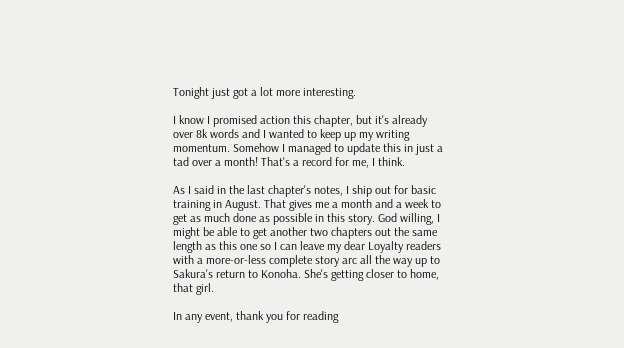Tonight just got a lot more interesting.

I know I promised action this chapter, but it's already over 8k words and I wanted to keep up my writing momentum. Somehow I managed to update this in just a tad over a month! That's a record for me, I think.

As I said in the last chapter's notes, I ship out for basic training in August. That gives me a month and a week to get as much done as possible in this story. God willing, I might be able to get another two chapters out the same length as this one so I can leave my dear Loyalty readers with a more-or-less complete story arc all the way up to Sakura's return to Konoha. She's getting closer to home, that girl.

In any event, thank you for reading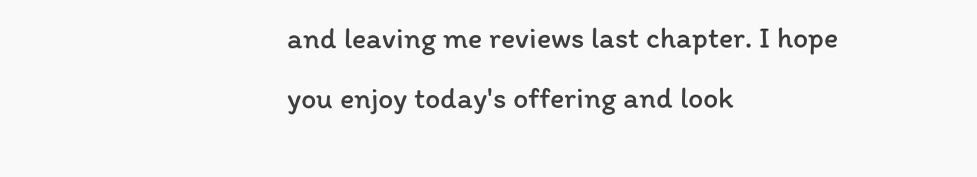and leaving me reviews last chapter. I hope you enjoy today's offering and look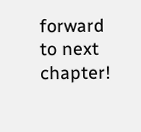forward to next chapter!